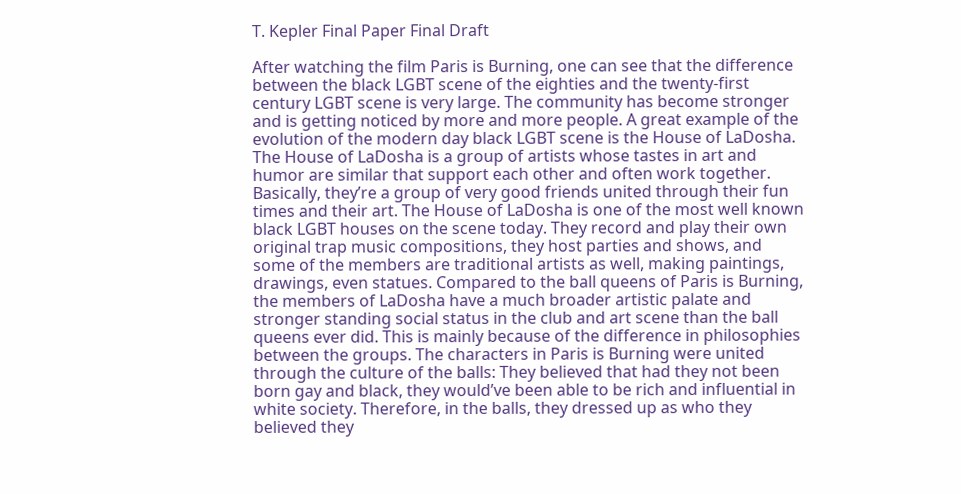T. Kepler Final Paper Final Draft

After watching the film Paris is Burning, one can see that the difference between the black LGBT scene of the eighties and the twenty-first century LGBT scene is very large. The community has become stronger and is getting noticed by more and more people. A great example of the evolution of the modern day black LGBT scene is the House of LaDosha. The House of LaDosha is a group of artists whose tastes in art and humor are similar that support each other and often work together. Basically, they’re a group of very good friends united through their fun times and their art. The House of LaDosha is one of the most well known black LGBT houses on the scene today. They record and play their own original trap music compositions, they host parties and shows, and some of the members are traditional artists as well, making paintings, drawings, even statues. Compared to the ball queens of Paris is Burning, the members of LaDosha have a much broader artistic palate and stronger standing social status in the club and art scene than the ball queens ever did. This is mainly because of the difference in philosophies between the groups. The characters in Paris is Burning were united through the culture of the balls: They believed that had they not been born gay and black, they would’ve been able to be rich and influential in white society. Therefore, in the balls, they dressed up as who they believed they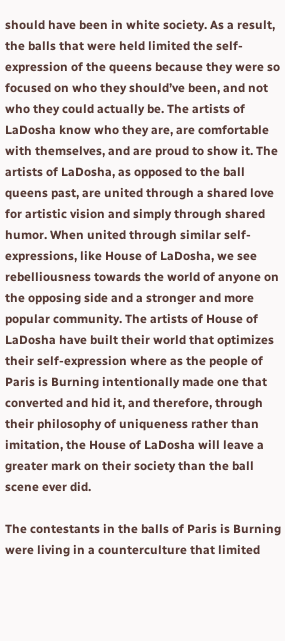should have been in white society. As a result, the balls that were held limited the self-expression of the queens because they were so focused on who they should’ve been, and not who they could actually be. The artists of LaDosha know who they are, are comfortable with themselves, and are proud to show it. The artists of LaDosha, as opposed to the ball queens past, are united through a shared love for artistic vision and simply through shared humor. When united through similar self-expressions, like House of LaDosha, we see rebelliousness towards the world of anyone on the opposing side and a stronger and more popular community. The artists of House of LaDosha have built their world that optimizes their self-expression where as the people of Paris is Burning intentionally made one that converted and hid it, and therefore, through their philosophy of uniqueness rather than imitation, the House of LaDosha will leave a greater mark on their society than the ball scene ever did.

The contestants in the balls of Paris is Burning were living in a counterculture that limited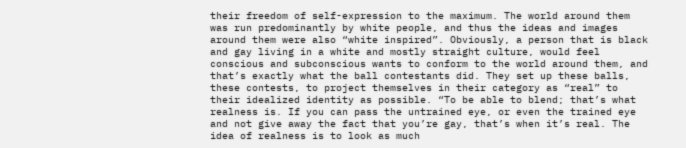their freedom of self-expression to the maximum. The world around them was run predominantly by white people, and thus the ideas and images around them were also “white inspired”. Obviously, a person that is black and gay living in a white and mostly straight culture, would feel conscious and subconscious wants to conform to the world around them, and that’s exactly what the ball contestants did. They set up these balls, these contests, to project themselves in their category as “real” to their idealized identity as possible. “To be able to blend; that’s what realness is. If you can pass the untrained eye, or even the trained eye and not give away the fact that you’re gay, that’s when it’s real. The idea of realness is to look as much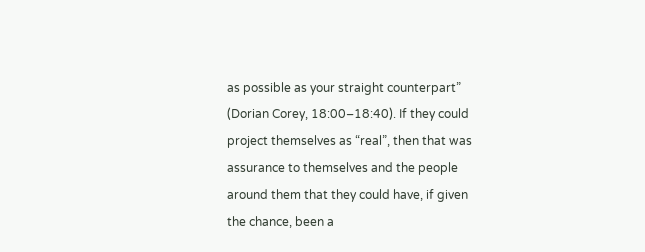as possible as your straight counterpart” (Dorian Corey, 18:00–18:40). If they could project themselves as “real”, then that was assurance to themselves and the people around them that they could have, if given the chance, been a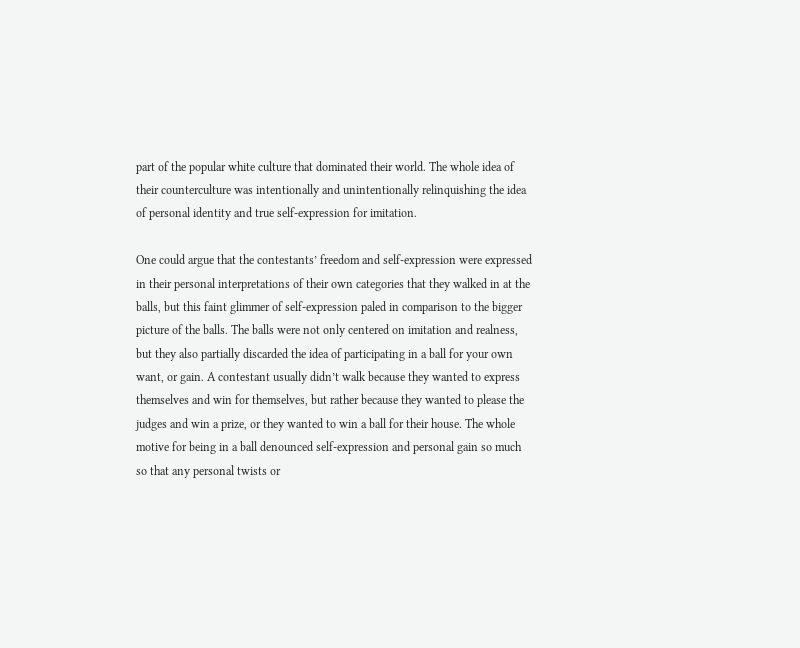part of the popular white culture that dominated their world. The whole idea of their counterculture was intentionally and unintentionally relinquishing the idea of personal identity and true self-expression for imitation.

One could argue that the contestants’ freedom and self-expression were expressed in their personal interpretations of their own categories that they walked in at the balls, but this faint glimmer of self-expression paled in comparison to the bigger picture of the balls. The balls were not only centered on imitation and realness, but they also partially discarded the idea of participating in a ball for your own want, or gain. A contestant usually didn’t walk because they wanted to express themselves and win for themselves, but rather because they wanted to please the judges and win a prize, or they wanted to win a ball for their house. The whole motive for being in a ball denounced self-expression and personal gain so much so that any personal twists or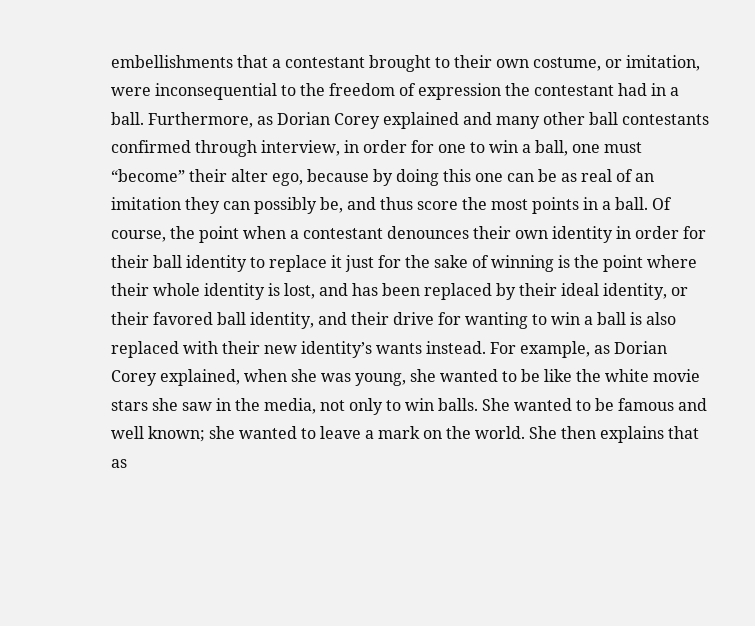embellishments that a contestant brought to their own costume, or imitation, were inconsequential to the freedom of expression the contestant had in a ball. Furthermore, as Dorian Corey explained and many other ball contestants confirmed through interview, in order for one to win a ball, one must “become” their alter ego, because by doing this one can be as real of an imitation they can possibly be, and thus score the most points in a ball. Of course, the point when a contestant denounces their own identity in order for their ball identity to replace it just for the sake of winning is the point where their whole identity is lost, and has been replaced by their ideal identity, or their favored ball identity, and their drive for wanting to win a ball is also replaced with their new identity’s wants instead. For example, as Dorian Corey explained, when she was young, she wanted to be like the white movie stars she saw in the media, not only to win balls. She wanted to be famous and well known; she wanted to leave a mark on the world. She then explains that as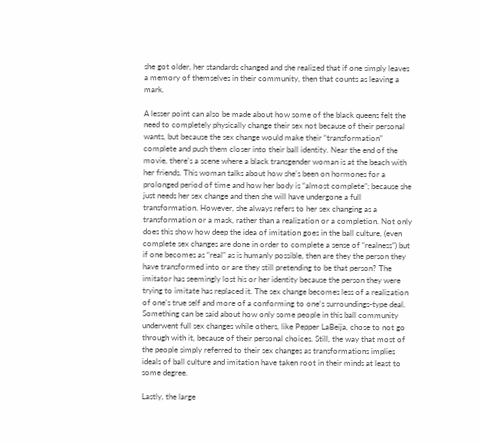she got older, her standards changed and she realized that if one simply leaves a memory of themselves in their community, then that counts as leaving a mark.

A lesser point can also be made about how some of the black queens felt the need to completely physically change their sex not because of their personal wants, but because the sex change would make their “transformation” complete and push them closer into their ball identity. Near the end of the movie, there’s a scene where a black transgender woman is at the beach with her friends. This woman talks about how she’s been on hormones for a prolonged period of time and how her body is “almost complete”; because she just needs her sex change and then she will have undergone a full transformation. However, she always refers to her sex changing as a transformation or a mask, rather than a realization or a completion. Not only does this show how deep the idea of imitation goes in the ball culture, (even complete sex changes are done in order to complete a sense of “realness”) but if one becomes as “real” as is humanly possible, then are they the person they have transformed into or are they still pretending to be that person? The imitator has seemingly lost his or her identity because the person they were trying to imitate has replaced it. The sex change becomes less of a realization of one’s true self and more of a conforming to one’s surroundings-type deal. Something can be said about how only some people in this ball community underwent full sex changes while others, like Pepper LaBeija, chose to not go through with it, because of their personal choices. Still, the way that most of the people simply referred to their sex changes as transformations implies ideals of ball culture and imitation have taken root in their minds at least to some degree.

Lastly, the large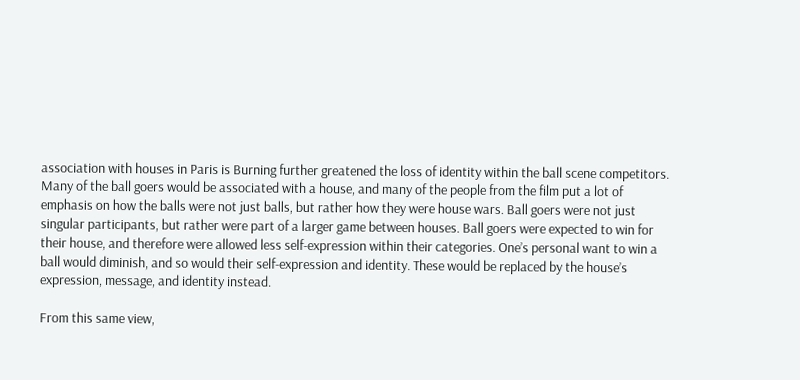association with houses in Paris is Burning further greatened the loss of identity within the ball scene competitors. Many of the ball goers would be associated with a house, and many of the people from the film put a lot of emphasis on how the balls were not just balls, but rather how they were house wars. Ball goers were not just singular participants, but rather were part of a larger game between houses. Ball goers were expected to win for their house, and therefore were allowed less self-expression within their categories. One’s personal want to win a ball would diminish, and so would their self-expression and identity. These would be replaced by the house’s expression, message, and identity instead.

From this same view,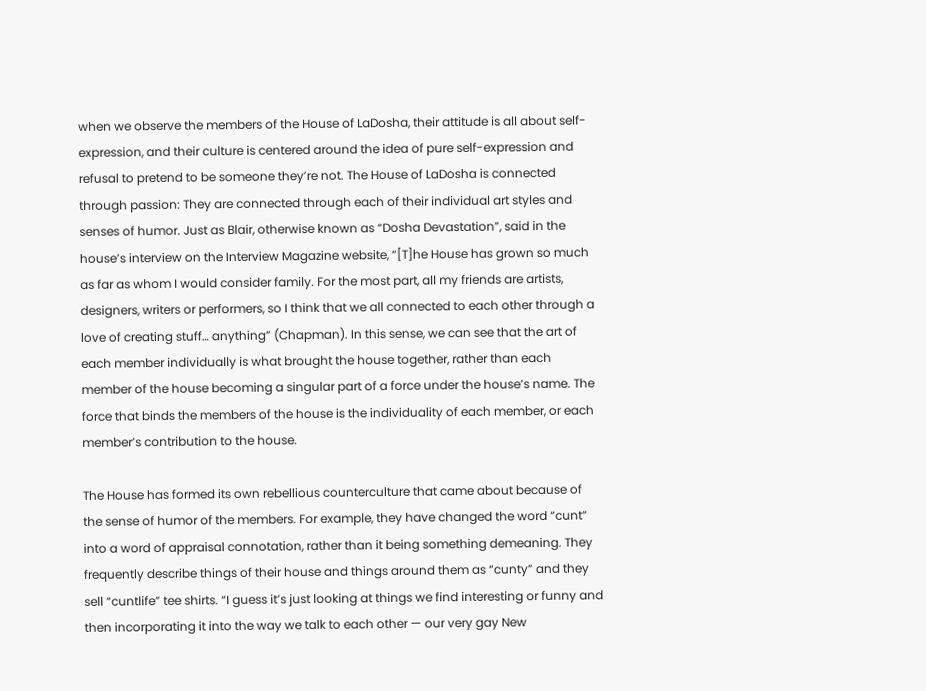when we observe the members of the House of LaDosha, their attitude is all about self-expression, and their culture is centered around the idea of pure self-expression and refusal to pretend to be someone they’re not. The House of LaDosha is connected through passion: They are connected through each of their individual art styles and senses of humor. Just as Blair, otherwise known as “Dosha Devastation”, said in the house’s interview on the Interview Magazine website, “[T]he House has grown so much as far as whom I would consider family. For the most part, all my friends are artists, designers, writers or performers, so I think that we all connected to each other through a love of creating stuff… anything” (Chapman). In this sense, we can see that the art of each member individually is what brought the house together, rather than each member of the house becoming a singular part of a force under the house’s name. The force that binds the members of the house is the individuality of each member, or each member’s contribution to the house.

The House has formed its own rebellious counterculture that came about because of the sense of humor of the members. For example, they have changed the word “cunt” into a word of appraisal connotation, rather than it being something demeaning. They frequently describe things of their house and things around them as “cunty” and they sell “cuntlife” tee shirts. “I guess it’s just looking at things we find interesting or funny and then incorporating it into the way we talk to each other — our very gay New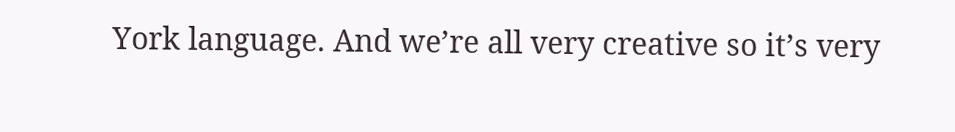York language. And we’re all very creative so it’s very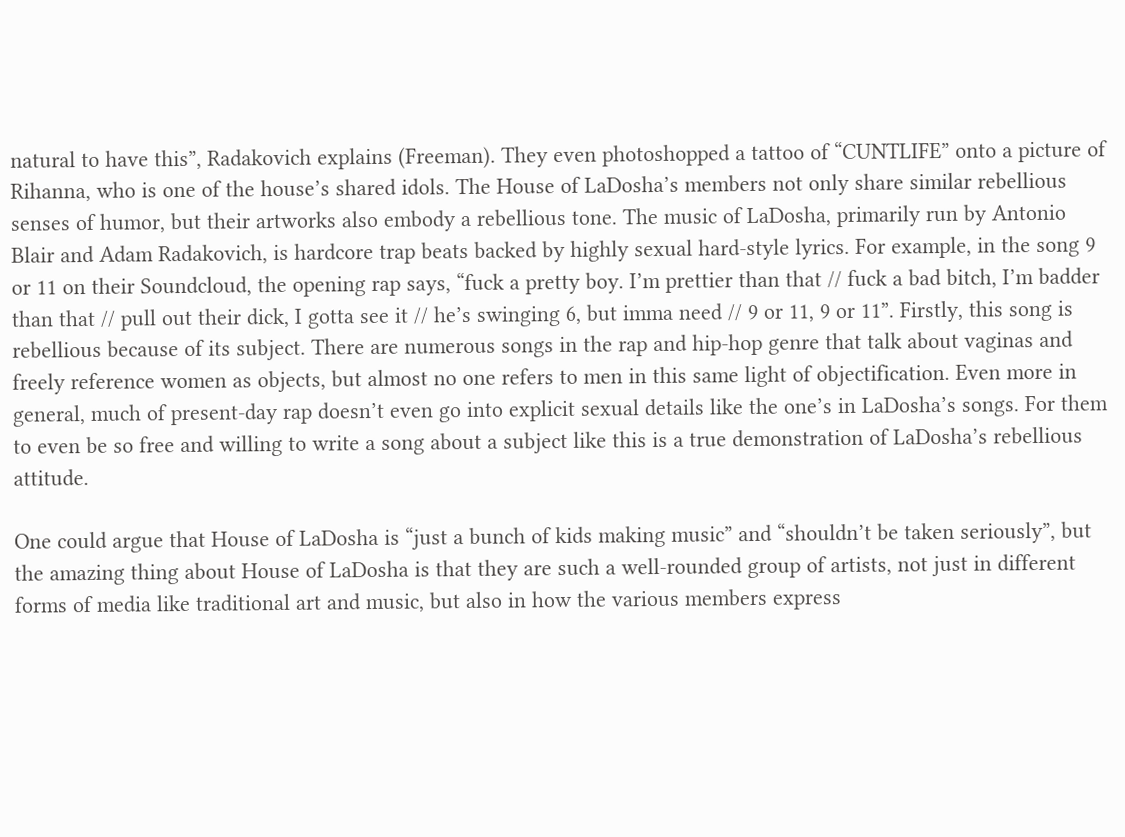natural to have this”, Radakovich explains (Freeman). They even photoshopped a tattoo of “CUNTLIFE” onto a picture of Rihanna, who is one of the house’s shared idols. The House of LaDosha’s members not only share similar rebellious senses of humor, but their artworks also embody a rebellious tone. The music of LaDosha, primarily run by Antonio Blair and Adam Radakovich, is hardcore trap beats backed by highly sexual hard-style lyrics. For example, in the song 9 or 11 on their Soundcloud, the opening rap says, “fuck a pretty boy. I’m prettier than that // fuck a bad bitch, I’m badder than that // pull out their dick, I gotta see it // he’s swinging 6, but imma need // 9 or 11, 9 or 11”. Firstly, this song is rebellious because of its subject. There are numerous songs in the rap and hip-hop genre that talk about vaginas and freely reference women as objects, but almost no one refers to men in this same light of objectification. Even more in general, much of present-day rap doesn’t even go into explicit sexual details like the one’s in LaDosha’s songs. For them to even be so free and willing to write a song about a subject like this is a true demonstration of LaDosha’s rebellious attitude.

One could argue that House of LaDosha is “just a bunch of kids making music” and “shouldn’t be taken seriously”, but the amazing thing about House of LaDosha is that they are such a well-rounded group of artists, not just in different forms of media like traditional art and music, but also in how the various members express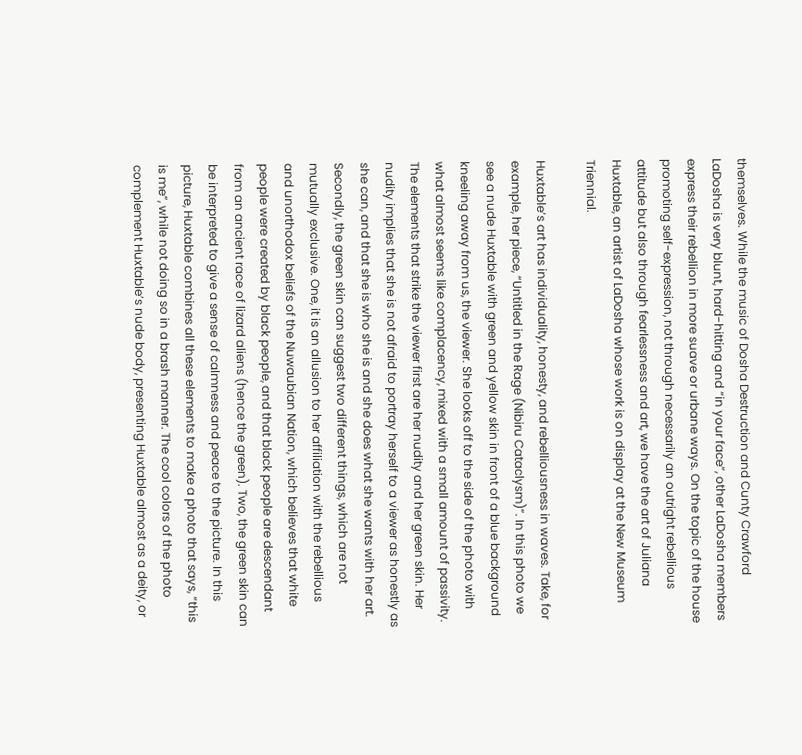themselves. While the music of Dosha Destruction and Cunty Crawford LaDosha is very blunt, hard-hitting and “in your face”, other LaDosha members express their rebellion in more suave or urbane ways. On the topic of the house promoting self-expression, not through necessarily an outright rebellious attitude but also through fearlessness and art, we have the art of Juliana Huxtable, an artist of LaDosha whose work is on display at the New Museum Triennial.

Huxtable’s art has individuality, honesty, and rebelliousness in waves. Take, for example, her piece, “Untitled in the Rage (Nibiru Cataclysm)”. In this photo we see a nude Huxtable with green and yellow skin in front of a blue background kneeling away from us, the viewer. She looks off to the side of the photo with what almost seems like complacency, mixed with a small amount of passivity. The elements that strike the viewer first are her nudity and her green skin. Her nudity implies that she is not afraid to portray herself to a viewer as honestly as she can, and that she is who she is and she does what she wants with her art. Secondly, the green skin can suggest two different things, which are not mutually exclusive. One, it is an allusion to her affiliation with the rebellious and unorthodox beliefs of the Nuwaubian Nation, which believes that white people were created by black people, and that black people are descendant from an ancient race of lizard aliens (hence the green). Two, the green skin can be interpreted to give a sense of calmness and peace to the picture. In this picture, Huxtable combines all these elements to make a photo that says, “this is me”, while not doing so in a brash manner. The cool colors of the photo complement Huxtable’s nude body, presenting Huxtable almost as a deity, or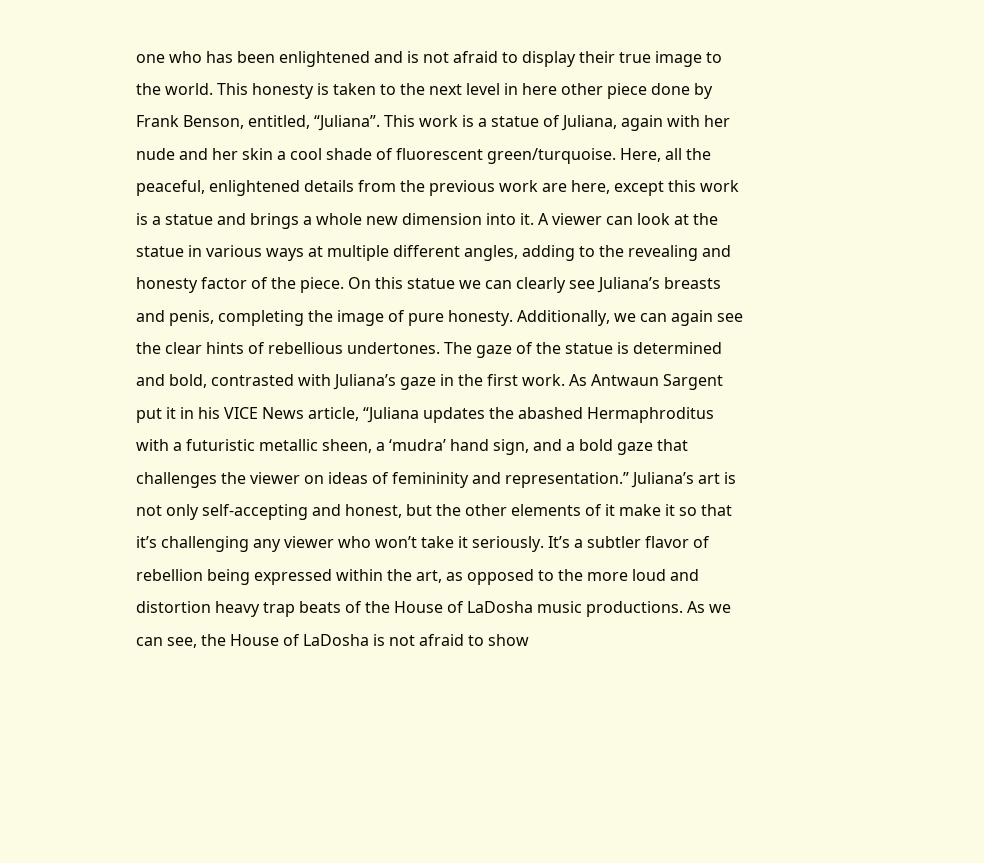one who has been enlightened and is not afraid to display their true image to the world. This honesty is taken to the next level in here other piece done by Frank Benson, entitled, “Juliana”. This work is a statue of Juliana, again with her nude and her skin a cool shade of fluorescent green/turquoise. Here, all the peaceful, enlightened details from the previous work are here, except this work is a statue and brings a whole new dimension into it. A viewer can look at the statue in various ways at multiple different angles, adding to the revealing and honesty factor of the piece. On this statue we can clearly see Juliana’s breasts and penis, completing the image of pure honesty. Additionally, we can again see the clear hints of rebellious undertones. The gaze of the statue is determined and bold, contrasted with Juliana’s gaze in the first work. As Antwaun Sargent put it in his VICE News article, “Juliana updates the abashed Hermaphroditus with a futuristic metallic sheen, a ‘mudra’ hand sign, and a bold gaze that challenges the viewer on ideas of femininity and representation.” Juliana’s art is not only self-accepting and honest, but the other elements of it make it so that it’s challenging any viewer who won’t take it seriously. It’s a subtler flavor of rebellion being expressed within the art, as opposed to the more loud and distortion heavy trap beats of the House of LaDosha music productions. As we can see, the House of LaDosha is not afraid to show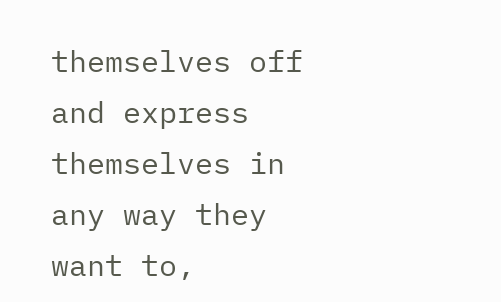themselves off and express themselves in any way they want to,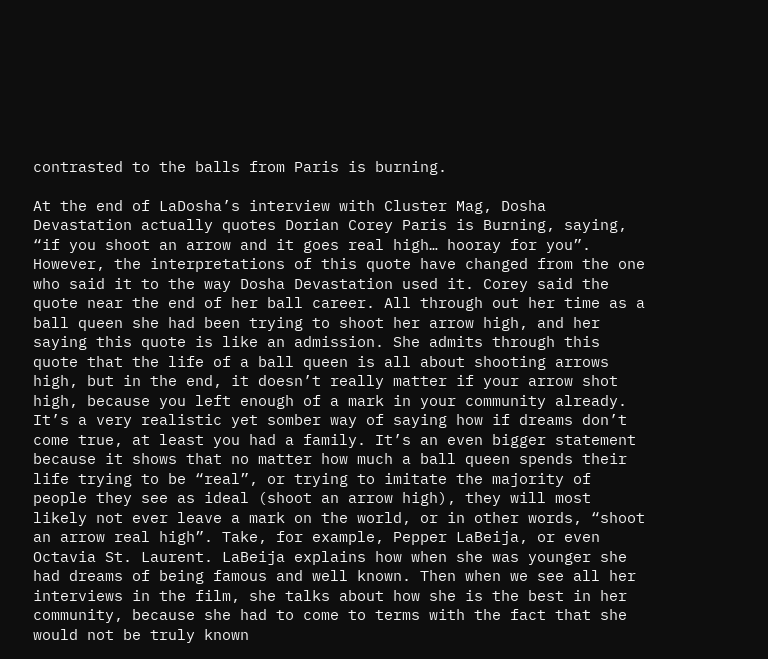contrasted to the balls from Paris is burning.

At the end of LaDosha’s interview with Cluster Mag, Dosha Devastation actually quotes Dorian Corey Paris is Burning, saying, “if you shoot an arrow and it goes real high… hooray for you”. However, the interpretations of this quote have changed from the one who said it to the way Dosha Devastation used it. Corey said the quote near the end of her ball career. All through out her time as a ball queen she had been trying to shoot her arrow high, and her saying this quote is like an admission. She admits through this quote that the life of a ball queen is all about shooting arrows high, but in the end, it doesn’t really matter if your arrow shot high, because you left enough of a mark in your community already. It’s a very realistic yet somber way of saying how if dreams don’t come true, at least you had a family. It’s an even bigger statement because it shows that no matter how much a ball queen spends their life trying to be “real”, or trying to imitate the majority of people they see as ideal (shoot an arrow high), they will most likely not ever leave a mark on the world, or in other words, “shoot an arrow real high”. Take, for example, Pepper LaBeija, or even Octavia St. Laurent. LaBeija explains how when she was younger she had dreams of being famous and well known. Then when we see all her interviews in the film, she talks about how she is the best in her community, because she had to come to terms with the fact that she would not be truly known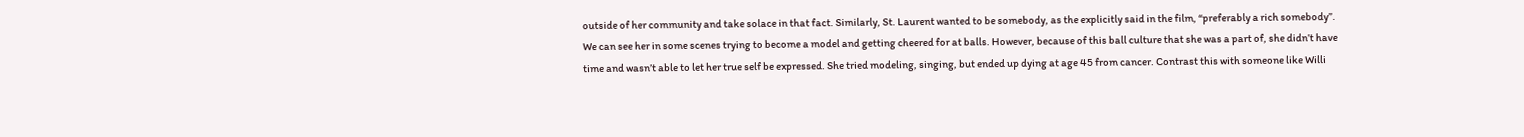outside of her community and take solace in that fact. Similarly, St. Laurent wanted to be somebody, as the explicitly said in the film, “preferably a rich somebody”. We can see her in some scenes trying to become a model and getting cheered for at balls. However, because of this ball culture that she was a part of, she didn’t have time and wasn’t able to let her true self be expressed. She tried modeling, singing, but ended up dying at age 45 from cancer. Contrast this with someone like Willi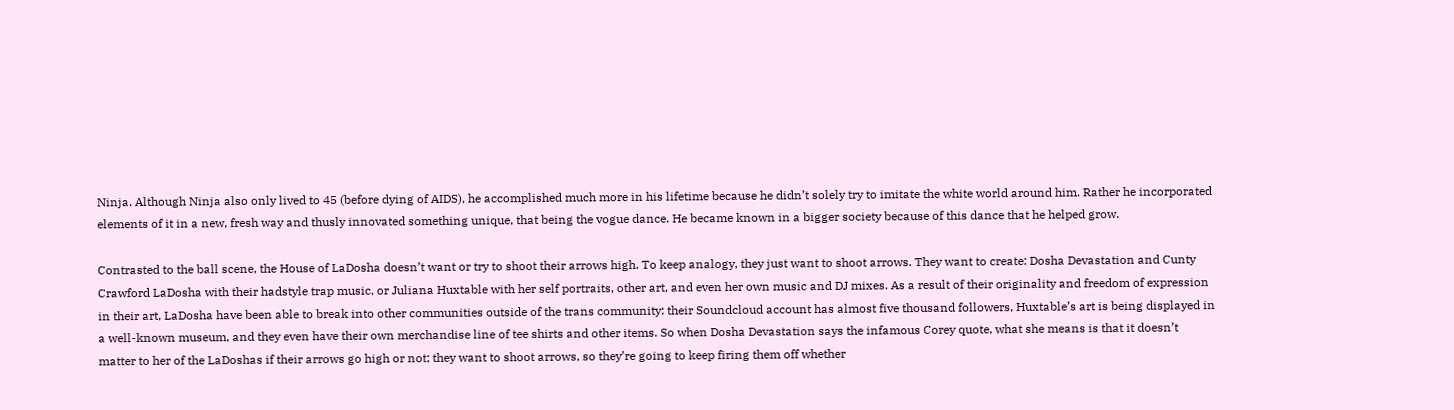Ninja. Although Ninja also only lived to 45 (before dying of AIDS), he accomplished much more in his lifetime because he didn’t solely try to imitate the white world around him. Rather he incorporated elements of it in a new, fresh way and thusly innovated something unique, that being the vogue dance. He became known in a bigger society because of this dance that he helped grow.

Contrasted to the ball scene, the House of LaDosha doesn’t want or try to shoot their arrows high. To keep analogy, they just want to shoot arrows. They want to create: Dosha Devastation and Cunty Crawford LaDosha with their hadstyle trap music, or Juliana Huxtable with her self portraits, other art, and even her own music and DJ mixes. As a result of their originality and freedom of expression in their art, LaDosha have been able to break into other communities outside of the trans community: their Soundcloud account has almost five thousand followers, Huxtable’s art is being displayed in a well-known museum, and they even have their own merchandise line of tee shirts and other items. So when Dosha Devastation says the infamous Corey quote, what she means is that it doesn’t matter to her of the LaDoshas if their arrows go high or not; they want to shoot arrows, so they’re going to keep firing them off whether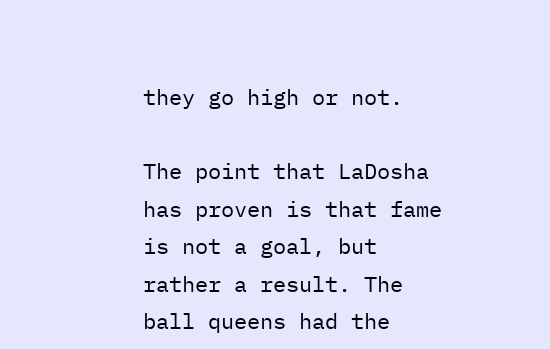they go high or not.

The point that LaDosha has proven is that fame is not a goal, but rather a result. The ball queens had the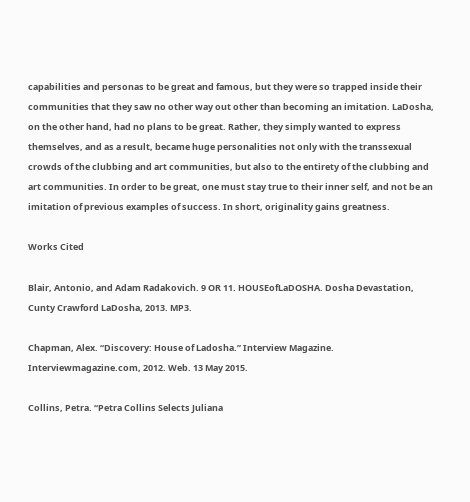capabilities and personas to be great and famous, but they were so trapped inside their communities that they saw no other way out other than becoming an imitation. LaDosha, on the other hand, had no plans to be great. Rather, they simply wanted to express themselves, and as a result, became huge personalities not only with the transsexual crowds of the clubbing and art communities, but also to the entirety of the clubbing and art communities. In order to be great, one must stay true to their inner self, and not be an imitation of previous examples of success. In short, originality gains greatness.

Works Cited

Blair, Antonio, and Adam Radakovich. 9 OR 11. HOUSEofLaDOSHA. Dosha Devastation, Cunty Crawford LaDosha, 2013. MP3.

Chapman, Alex. “Discovery: House of Ladosha.” Interview Magazine. Interviewmagazine.com, 2012. Web. 13 May 2015.

Collins, Petra. “Petra Collins Selects Juliana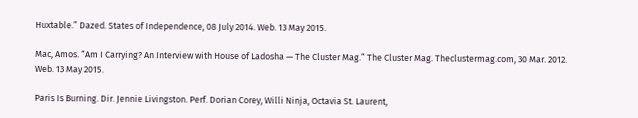Huxtable.” Dazed. States of Independence, 08 July 2014. Web. 13 May 2015.

Mac, Amos. “Am I Carrying? An Interview with House of Ladosha — The Cluster Mag.” The Cluster Mag. Theclustermag.com, 30 Mar. 2012. Web. 13 May 2015.

Paris Is Burning. Dir. Jennie Livingston. Perf. Dorian Corey, Willi Ninja, Octavia St. Laurent,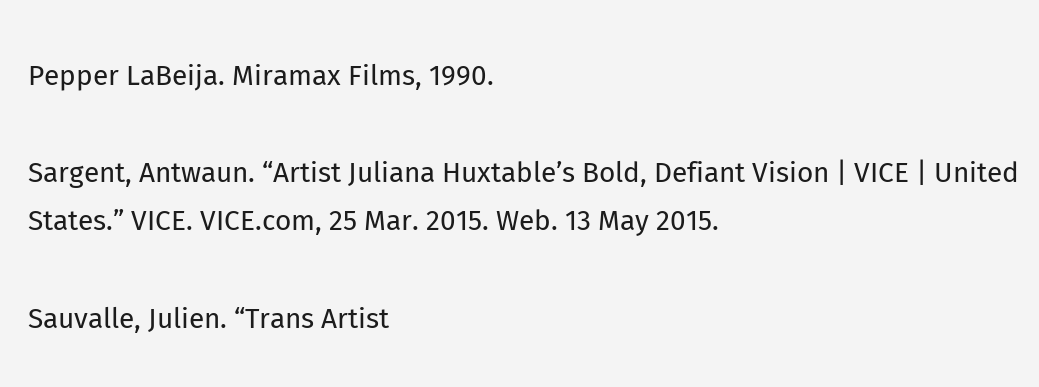Pepper LaBeija. Miramax Films, 1990.

Sargent, Antwaun. “Artist Juliana Huxtable’s Bold, Defiant Vision | VICE | United States.” VICE. VICE.com, 25 Mar. 2015. Web. 13 May 2015.

Sauvalle, Julien. “Trans Artist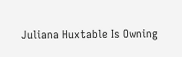Juliana Huxtable Is Owning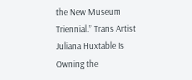the New Museum Triennial.” Trans Artist Juliana Huxtable Is Owning the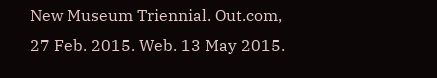New Museum Triennial. Out.com, 27 Feb. 2015. Web. 13 May 2015.